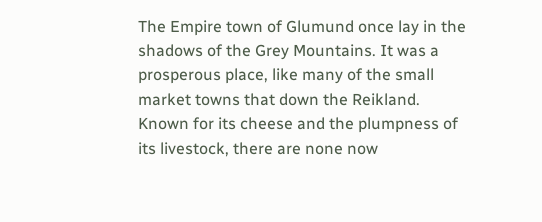The Empire town of Glumund once lay in the shadows of the Grey Mountains. It was a prosperous place, like many of the small market towns that down the Reikland. Known for its cheese and the plumpness of its livestock, there are none now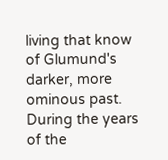living that know of Glumund's darker, more ominous past. During the years of the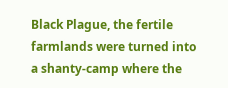Black Plague, the fertile farmlands were turned into a shanty-camp where the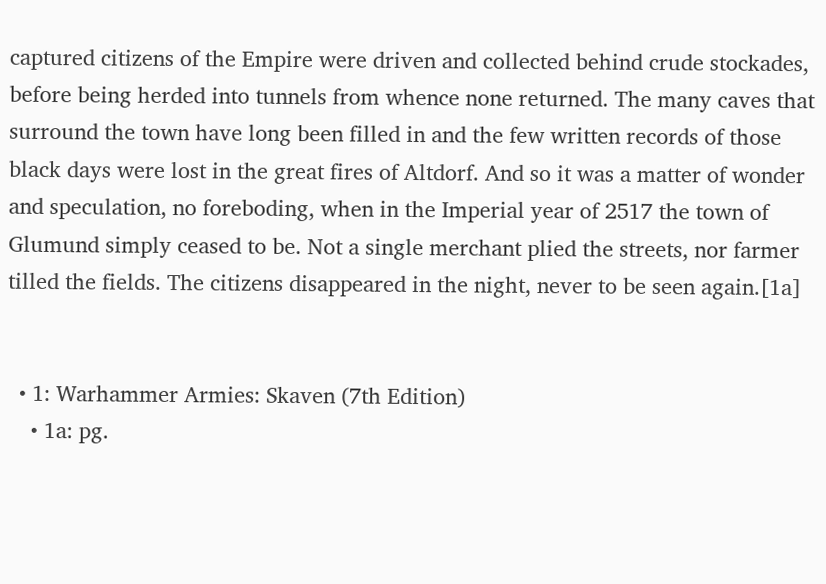captured citizens of the Empire were driven and collected behind crude stockades, before being herded into tunnels from whence none returned. The many caves that surround the town have long been filled in and the few written records of those black days were lost in the great fires of Altdorf. And so it was a matter of wonder and speculation, no foreboding, when in the Imperial year of 2517 the town of Glumund simply ceased to be. Not a single merchant plied the streets, nor farmer tilled the fields. The citizens disappeared in the night, never to be seen again.[1a]


  • 1: Warhammer Armies: Skaven (7th Edition)
    • 1a: pg.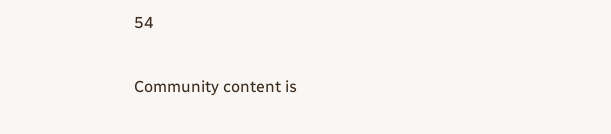54

Community content is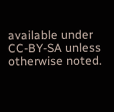available under CC-BY-SA unless otherwise noted.